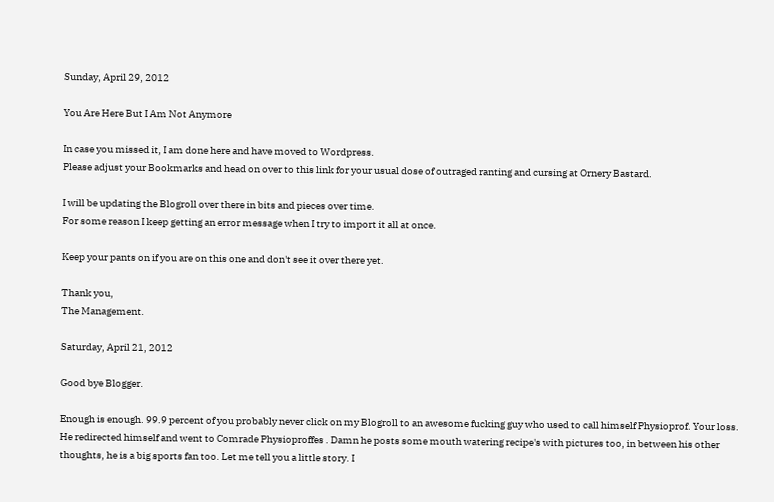Sunday, April 29, 2012

You Are Here But I Am Not Anymore

In case you missed it, I am done here and have moved to Wordpress.
Please adjust your Bookmarks and head on over to this link for your usual dose of outraged ranting and cursing at Ornery Bastard.

I will be updating the Blogroll over there in bits and pieces over time.
For some reason I keep getting an error message when I try to import it all at once.

Keep your pants on if you are on this one and don't see it over there yet.

Thank you,
The Management.

Saturday, April 21, 2012

Good bye Blogger.

Enough is enough. 99.9 percent of you probably never click on my Blogroll to an awesome fucking guy who used to call himself Physioprof. Your loss. He redirected himself and went to Comrade Physioproffes . Damn he posts some mouth watering recipe's with pictures too, in between his other thoughts, he is a big sports fan too. Let me tell you a little story. I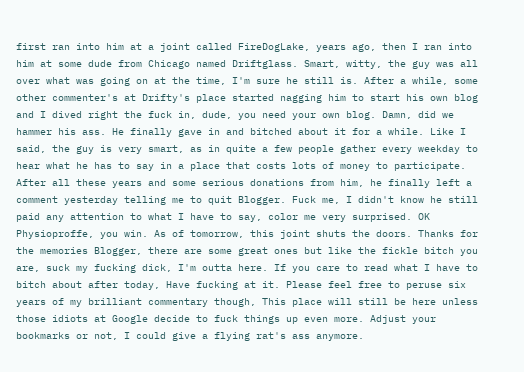first ran into him at a joint called FireDogLake, years ago, then I ran into him at some dude from Chicago named Driftglass. Smart, witty, the guy was all over what was going on at the time, I'm sure he still is. After a while, some other commenter's at Drifty's place started nagging him to start his own blog and I dived right the fuck in, dude, you need your own blog. Damn, did we hammer his ass. He finally gave in and bitched about it for a while. Like I said, the guy is very smart, as in quite a few people gather every weekday to hear what he has to say in a place that costs lots of money to participate. After all these years and some serious donations from him, he finally left a comment yesterday telling me to quit Blogger. Fuck me, I didn't know he still paid any attention to what I have to say, color me very surprised. OK Physioproffe, you win. As of tomorrow, this joint shuts the doors. Thanks for the memories Blogger, there are some great ones but like the fickle bitch you are, suck my fucking dick, I'm outta here. If you care to read what I have to bitch about after today, Have fucking at it. Please feel free to peruse six years of my brilliant commentary though, This place will still be here unless those idiots at Google decide to fuck things up even more. Adjust your bookmarks or not, I could give a flying rat's ass anymore.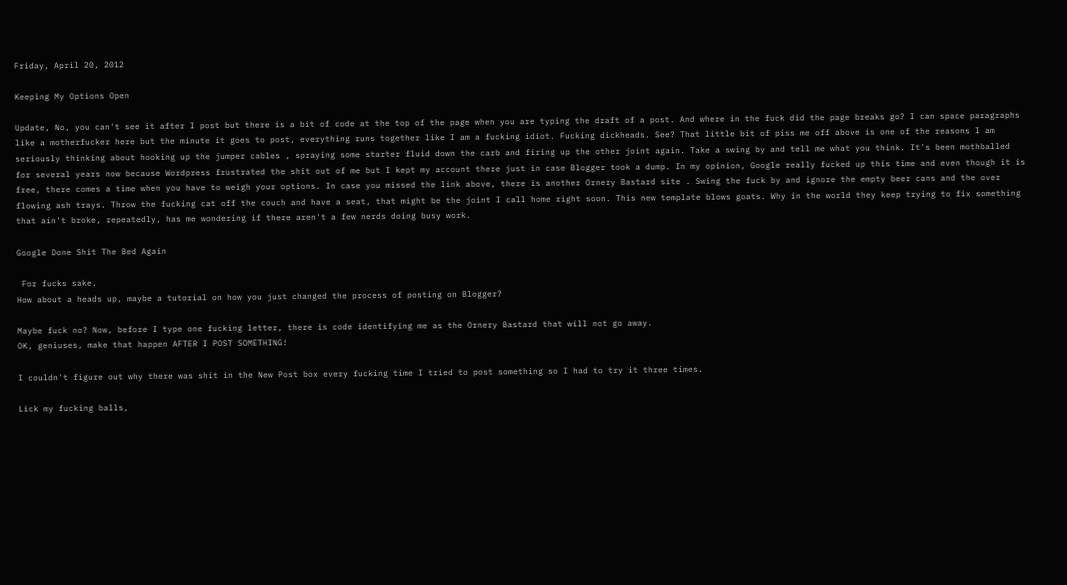Friday, April 20, 2012

Keeping My Options Open

Update, No, you can't see it after I post but there is a bit of code at the top of the page when you are typing the draft of a post. And where in the fuck did the page breaks go? I can space paragraphs like a motherfucker here but the minute it goes to post, everything runs together like I am a fucking idiot. Fucking dickheads. See? That little bit of piss me off above is one of the reasons I am seriously thinking about hooking up the jumper cables , spraying some starter fluid down the carb and firing up the other joint again. Take a swing by and tell me what you think. It's been mothballed for several years now because Wordpress frustrated the shit out of me but I kept my account there just in case Blogger took a dump. In my opinion, Google really fucked up this time and even though it is free, there comes a time when you have to weigh your options. In case you missed the link above, there is another Ornery Bastard site . Swing the fuck by and ignore the empty beer cans and the over flowing ash trays. Throw the fucking cat off the couch and have a seat, that might be the joint I call home right soon. This new template blows goats. Why in the world they keep trying to fix something that ain't broke, repeatedly, has me wondering if there aren't a few nerds doing busy work.

Google Done Shit The Bed Again

 For fucks sake.
How about a heads up, maybe a tutorial on how you just changed the process of posting on Blogger?

Maybe fuck no? Now, before I type one fucking letter, there is code identifying me as the Ornery Bastard that will not go away.
OK, geniuses, make that happen AFTER I POST SOMETHING!

I couldn't figure out why there was shit in the New Post box every fucking time I tried to post something so I had to try it three times.

Lick my fucking balls,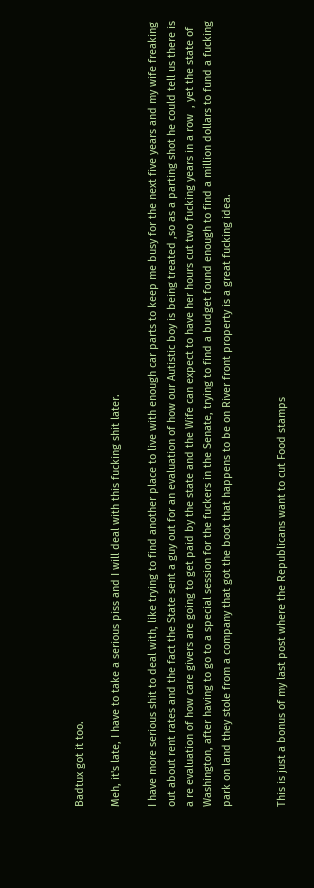Badtux got it too.

Meh, it's late, I have to take a serious piss and I will deal with this fucking shit later.

I have more serious shit to deal with, like trying to find another place to live with enough car parts to keep me busy for the next five years and my wife freaking out about rent rates and the fact the State sent a guy out for an evaluation of how our Autistic boy is being treated ,so as a parting shot he could tell us there is a re evaluation of how care givers are going to get paid by the state and the Wife can expect to have her hours cut two fucking years in a row  , yet the state of Washington, after having to go to a special session for the fuckers in the Senate, trying to find a budget found enough to find a million dollars to fund a fucking park on land they stole from a company that got the boot that happens to be on River front property is a great fucking idea.


This is just a bonus of my last post where the Republicans want to cut Food stamps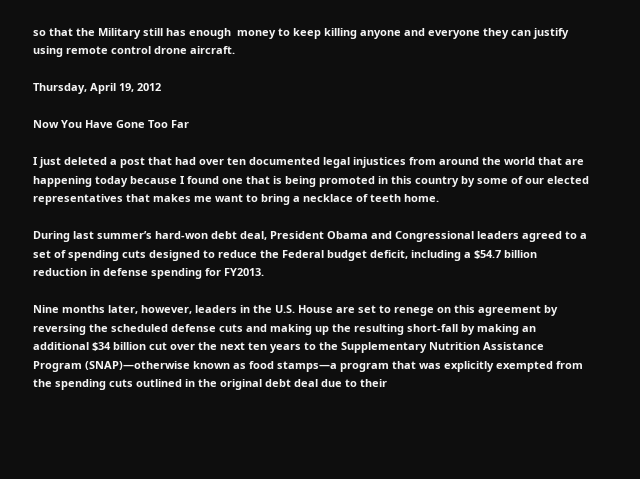so that the Military still has enough  money to keep killing anyone and everyone they can justify using remote control drone aircraft.

Thursday, April 19, 2012

Now You Have Gone Too Far

I just deleted a post that had over ten documented legal injustices from around the world that are happening today because I found one that is being promoted in this country by some of our elected representatives that makes me want to bring a necklace of teeth home.

During last summer’s hard-won debt deal, President Obama and Congressional leaders agreed to a set of spending cuts designed to reduce the Federal budget deficit, including a $54.7 billion reduction in defense spending for FY2013.

Nine months later, however, leaders in the U.S. House are set to renege on this agreement by reversing the scheduled defense cuts and making up the resulting short-fall by making an additional $34 billion cut over the next ten years to the Supplementary Nutrition Assistance Program (SNAP)—otherwise known as food stamps—a program that was explicitly exempted from the spending cuts outlined in the original debt deal due to their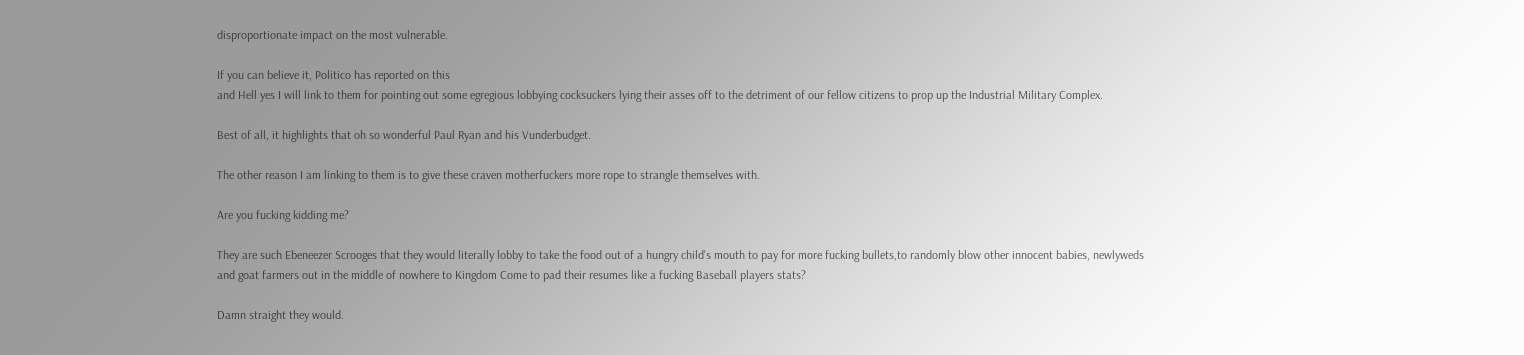disproportionate impact on the most vulnerable.

If you can believe it, Politico has reported on this
and Hell yes I will link to them for pointing out some egregious lobbying cocksuckers lying their asses off to the detriment of our fellow citizens to prop up the Industrial Military Complex.

Best of all, it highlights that oh so wonderful Paul Ryan and his Vunderbudget.

The other reason I am linking to them is to give these craven motherfuckers more rope to strangle themselves with.

Are you fucking kidding me?

They are such Ebeneezer Scrooges that they would literally lobby to take the food out of a hungry child's mouth to pay for more fucking bullets,to randomly blow other innocent babies, newlyweds and goat farmers out in the middle of nowhere to Kingdom Come to pad their resumes like a fucking Baseball players stats?

Damn straight they would.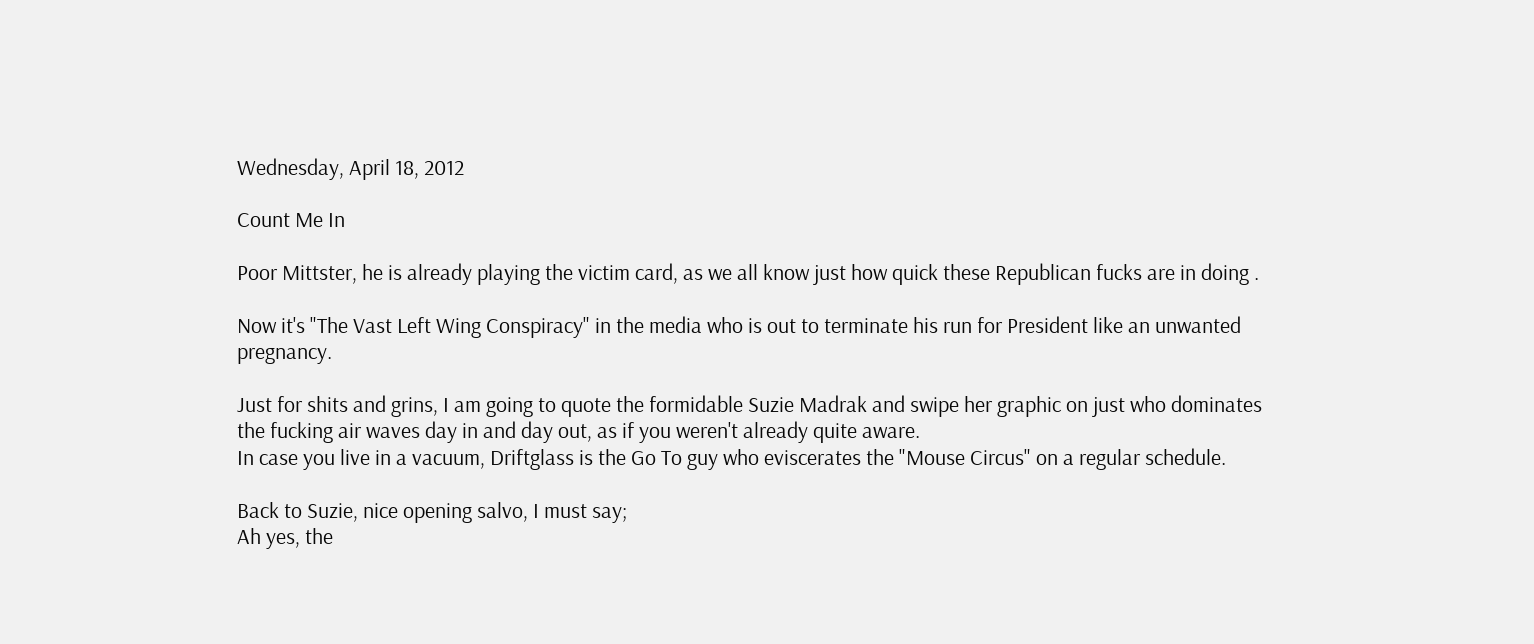Wednesday, April 18, 2012

Count Me In

Poor Mittster, he is already playing the victim card, as we all know just how quick these Republican fucks are in doing .

Now it's "The Vast Left Wing Conspiracy" in the media who is out to terminate his run for President like an unwanted pregnancy.

Just for shits and grins, I am going to quote the formidable Suzie Madrak and swipe her graphic on just who dominates the fucking air waves day in and day out, as if you weren't already quite aware.
In case you live in a vacuum, Driftglass is the Go To guy who eviscerates the "Mouse Circus" on a regular schedule.

Back to Suzie, nice opening salvo, I must say;
Ah yes, the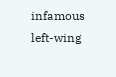infamous left-wing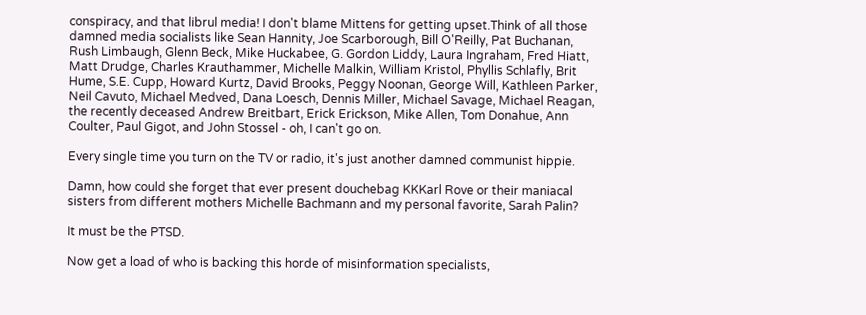conspiracy, and that librul media! I don't blame Mittens for getting upset.Think of all those damned media socialists like Sean Hannity, Joe Scarborough, Bill O'Reilly, Pat Buchanan, Rush Limbaugh, Glenn Beck, Mike Huckabee, G. Gordon Liddy, Laura Ingraham, Fred Hiatt, Matt Drudge, Charles Krauthammer, Michelle Malkin, William Kristol, Phyllis Schlafly, Brit Hume, S.E. Cupp, Howard Kurtz, David Brooks, Peggy Noonan, George Will, Kathleen Parker, Neil Cavuto, Michael Medved, Dana Loesch, Dennis Miller, Michael Savage, Michael Reagan, the recently deceased Andrew Breitbart, Erick Erickson, Mike Allen, Tom Donahue, Ann Coulter, Paul Gigot, and John Stossel - oh, I can't go on.

Every single time you turn on the TV or radio, it's just another damned communist hippie.

Damn, how could she forget that ever present douchebag KKKarl Rove or their maniacal sisters from different mothers Michelle Bachmann and my personal favorite, Sarah Palin?

It must be the PTSD.

Now get a load of who is backing this horde of misinformation specialists,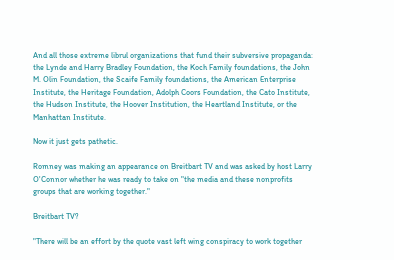And all those extreme librul organizations that fund their subversive propaganda: the Lynde and Harry Bradley Foundation, the Koch Family foundations, the John M. Olin Foundation, the Scaife Family foundations, the American Enterprise Institute, the Heritage Foundation, Adolph Coors Foundation, the Cato Institute, the Hudson Institute, the Hoover Institution, the Heartland Institute, or the Manhattan Institute.

Now it just gets pathetic.

Romney was making an appearance on Breitbart TV and was asked by host Larry O'Connor whether he was ready to take on "the media and these nonprofits groups that are working together."

Breitbart TV?

"There will be an effort by the quote vast left wing conspiracy to work together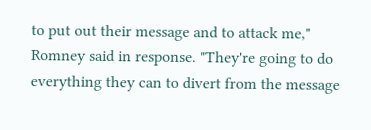to put out their message and to attack me," Romney said in response. "They're going to do everything they can to divert from the message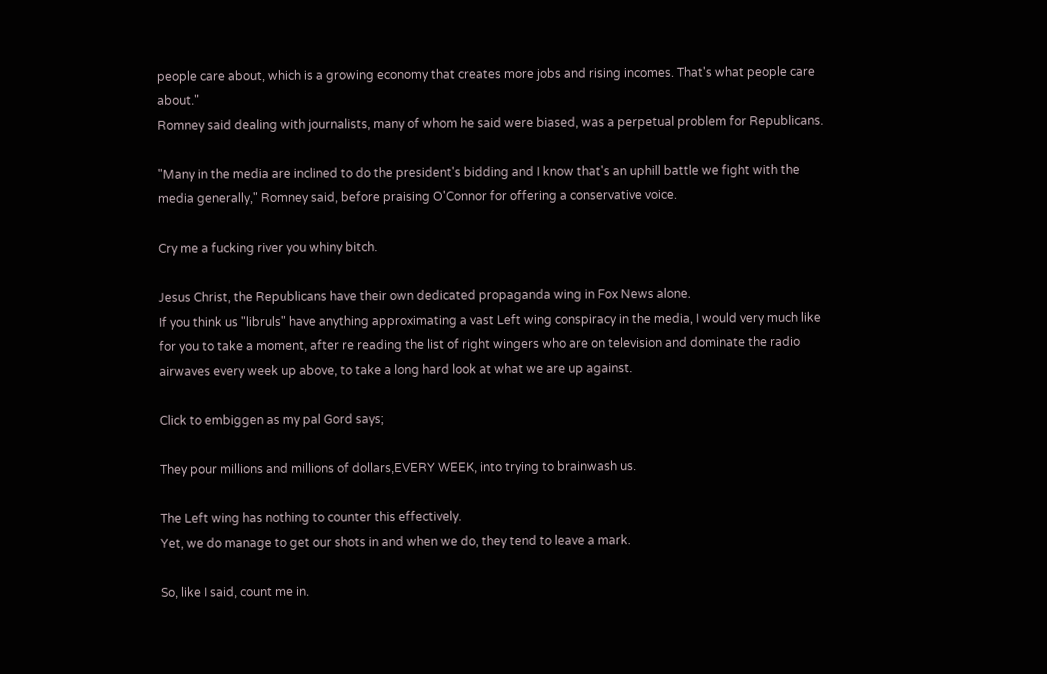people care about, which is a growing economy that creates more jobs and rising incomes. That's what people care about."
Romney said dealing with journalists, many of whom he said were biased, was a perpetual problem for Republicans.

"Many in the media are inclined to do the president's bidding and I know that's an uphill battle we fight with the media generally," Romney said, before praising O'Connor for offering a conservative voice.

Cry me a fucking river you whiny bitch.

Jesus Christ, the Republicans have their own dedicated propaganda wing in Fox News alone.
If you think us "libruls" have anything approximating a vast Left wing conspiracy in the media, I would very much like for you to take a moment, after re reading the list of right wingers who are on television and dominate the radio airwaves every week up above, to take a long hard look at what we are up against.

Click to embiggen as my pal Gord says;

They pour millions and millions of dollars,EVERY WEEK, into trying to brainwash us.

The Left wing has nothing to counter this effectively.
Yet, we do manage to get our shots in and when we do, they tend to leave a mark.

So, like I said, count me in.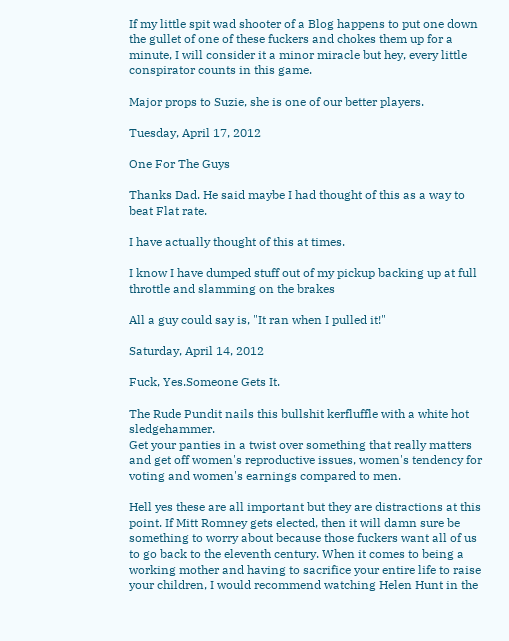If my little spit wad shooter of a Blog happens to put one down the gullet of one of these fuckers and chokes them up for a minute, I will consider it a minor miracle but hey, every little conspirator counts in this game.

Major props to Suzie, she is one of our better players.

Tuesday, April 17, 2012

One For The Guys

Thanks Dad. He said maybe I had thought of this as a way to beat Flat rate.

I have actually thought of this at times.

I know I have dumped stuff out of my pickup backing up at full throttle and slamming on the brakes

All a guy could say is, "It ran when I pulled it!"

Saturday, April 14, 2012

Fuck, Yes.Someone Gets It.

The Rude Pundit nails this bullshit kerfluffle with a white hot sledgehammer.
Get your panties in a twist over something that really matters and get off women's reproductive issues, women's tendency for voting and women's earnings compared to men.

Hell yes these are all important but they are distractions at this point. If Mitt Romney gets elected, then it will damn sure be something to worry about because those fuckers want all of us to go back to the eleventh century. When it comes to being a working mother and having to sacrifice your entire life to raise your children, I would recommend watching Helen Hunt in the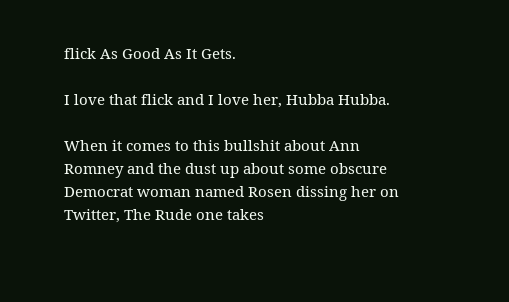flick As Good As It Gets.

I love that flick and I love her, Hubba Hubba.

When it comes to this bullshit about Ann Romney and the dust up about some obscure Democrat woman named Rosen dissing her on Twitter, The Rude one takes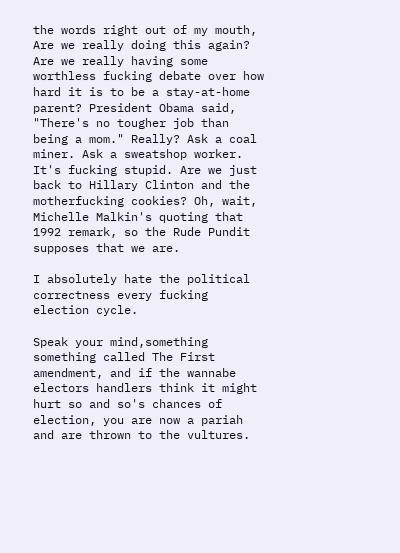the words right out of my mouth,
Are we really doing this again? Are we really having some worthless fucking debate over how hard it is to be a stay-at-home parent? President Obama said, "There's no tougher job than being a mom." Really? Ask a coal miner. Ask a sweatshop worker. It's fucking stupid. Are we just back to Hillary Clinton and the motherfucking cookies? Oh, wait, Michelle Malkin's quoting that 1992 remark, so the Rude Pundit supposes that we are.

I absolutely hate the political correctness every fucking election cycle.

Speak your mind,something something called The First amendment, and if the wannabe electors handlers think it might hurt so and so's chances of election, you are now a pariah and are thrown to the vultures.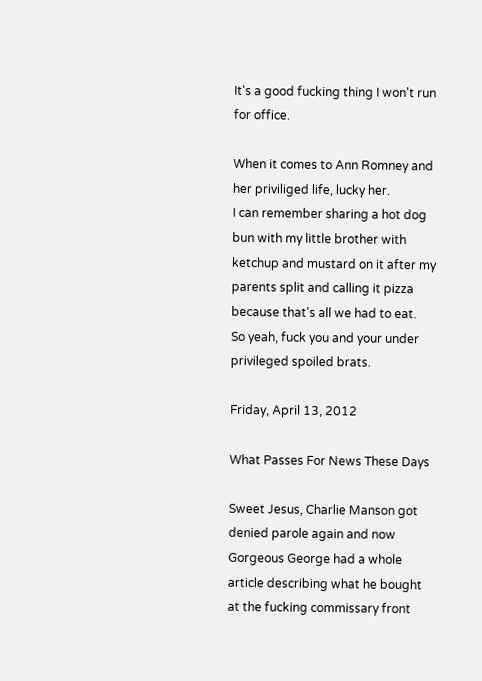It's a good fucking thing I won't run for office.

When it comes to Ann Romney and her priviliged life, lucky her.
I can remember sharing a hot dog bun with my little brother with ketchup and mustard on it after my parents split and calling it pizza because that's all we had to eat.
So yeah, fuck you and your under privileged spoiled brats.

Friday, April 13, 2012

What Passes For News These Days

Sweet Jesus, Charlie Manson got denied parole again and now Gorgeous George had a whole article describing what he bought at the fucking commissary front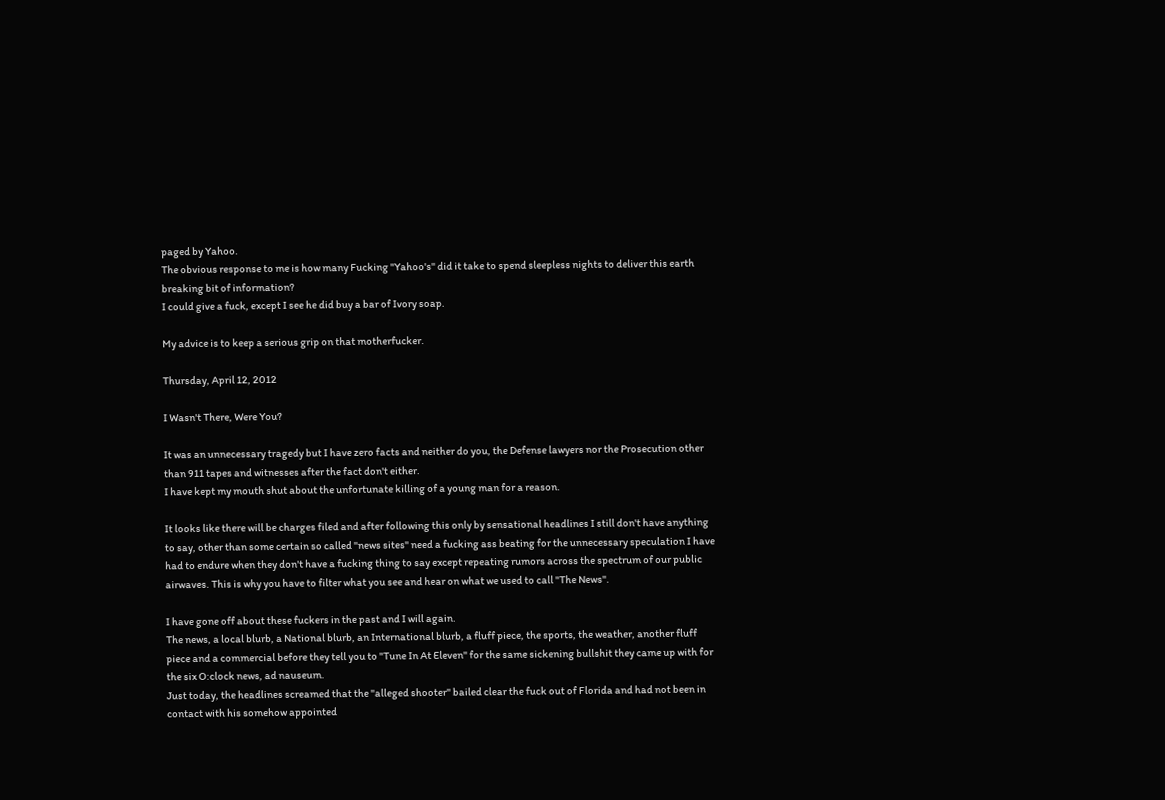paged by Yahoo.
The obvious response to me is how many Fucking "Yahoo's" did it take to spend sleepless nights to deliver this earth breaking bit of information?
I could give a fuck, except I see he did buy a bar of Ivory soap.

My advice is to keep a serious grip on that motherfucker.

Thursday, April 12, 2012

I Wasn't There, Were You?

It was an unnecessary tragedy but I have zero facts and neither do you, the Defense lawyers nor the Prosecution other than 911 tapes and witnesses after the fact don't either.
I have kept my mouth shut about the unfortunate killing of a young man for a reason.

It looks like there will be charges filed and after following this only by sensational headlines I still don't have anything to say, other than some certain so called "news sites" need a fucking ass beating for the unnecessary speculation I have had to endure when they don't have a fucking thing to say except repeating rumors across the spectrum of our public airwaves. This is why you have to filter what you see and hear on what we used to call "The News".

I have gone off about these fuckers in the past and I will again.
The news, a local blurb, a National blurb, an International blurb, a fluff piece, the sports, the weather, another fluff piece and a commercial before they tell you to "Tune In At Eleven" for the same sickening bullshit they came up with for the six O:clock news, ad nauseum.
Just today, the headlines screamed that the "alleged shooter" bailed clear the fuck out of Florida and had not been in contact with his somehow appointed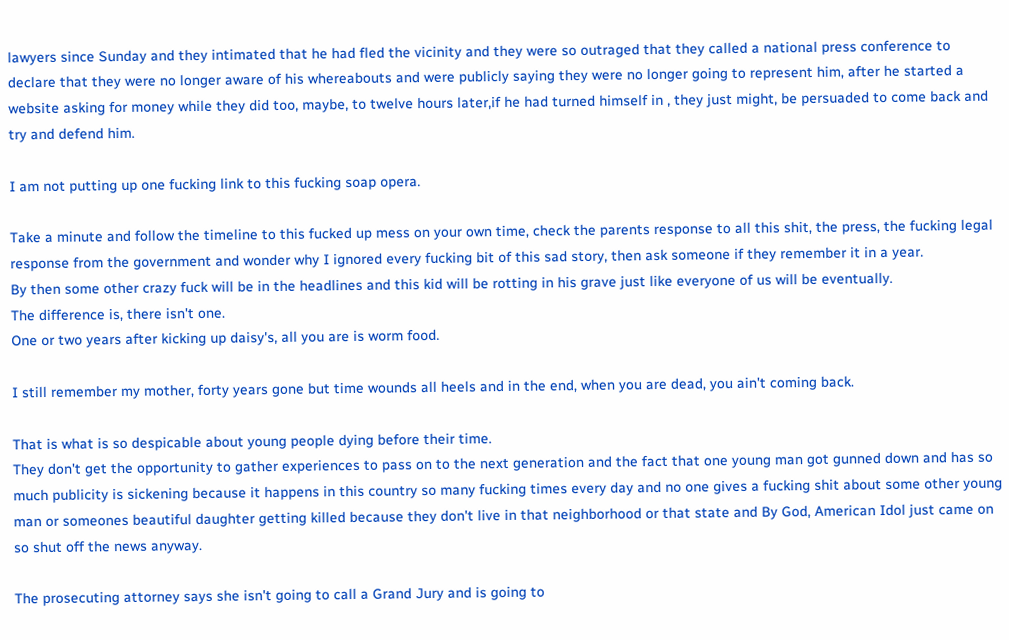lawyers since Sunday and they intimated that he had fled the vicinity and they were so outraged that they called a national press conference to declare that they were no longer aware of his whereabouts and were publicly saying they were no longer going to represent him, after he started a website asking for money while they did too, maybe, to twelve hours later,if he had turned himself in , they just might, be persuaded to come back and try and defend him.

I am not putting up one fucking link to this fucking soap opera.

Take a minute and follow the timeline to this fucked up mess on your own time, check the parents response to all this shit, the press, the fucking legal response from the government and wonder why I ignored every fucking bit of this sad story, then ask someone if they remember it in a year.
By then some other crazy fuck will be in the headlines and this kid will be rotting in his grave just like everyone of us will be eventually.
The difference is, there isn't one.
One or two years after kicking up daisy's, all you are is worm food.

I still remember my mother, forty years gone but time wounds all heels and in the end, when you are dead, you ain't coming back.

That is what is so despicable about young people dying before their time.
They don't get the opportunity to gather experiences to pass on to the next generation and the fact that one young man got gunned down and has so much publicity is sickening because it happens in this country so many fucking times every day and no one gives a fucking shit about some other young man or someones beautiful daughter getting killed because they don't live in that neighborhood or that state and By God, American Idol just came on so shut off the news anyway.

The prosecuting attorney says she isn't going to call a Grand Jury and is going to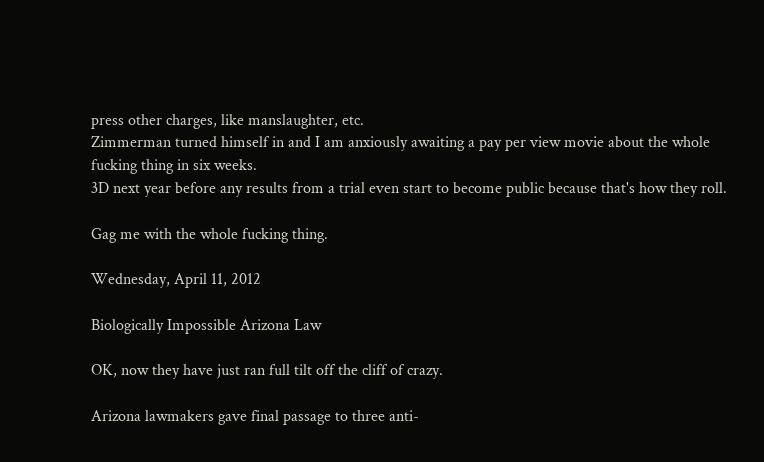press other charges, like manslaughter, etc.
Zimmerman turned himself in and I am anxiously awaiting a pay per view movie about the whole fucking thing in six weeks.
3D next year before any results from a trial even start to become public because that's how they roll.

Gag me with the whole fucking thing.

Wednesday, April 11, 2012

Biologically Impossible Arizona Law

OK, now they have just ran full tilt off the cliff of crazy.

Arizona lawmakers gave final passage to three anti-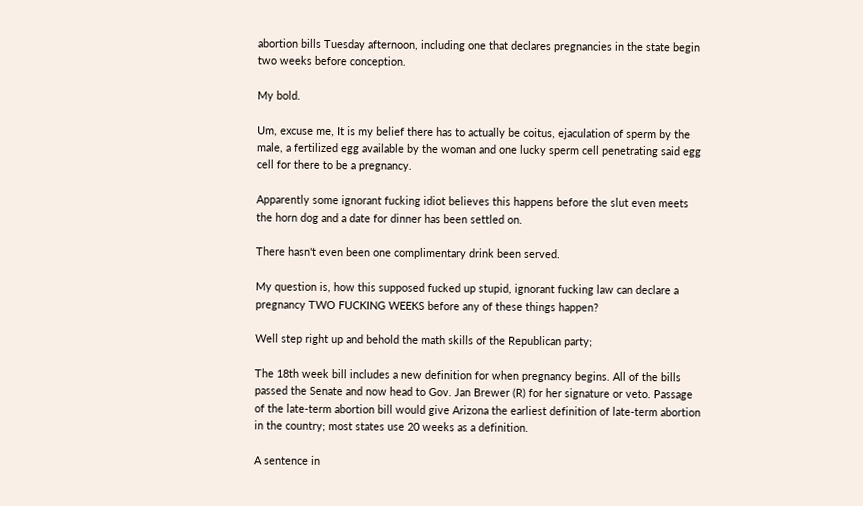abortion bills Tuesday afternoon, including one that declares pregnancies in the state begin two weeks before conception.

My bold.

Um, excuse me, It is my belief there has to actually be coitus, ejaculation of sperm by the male, a fertilized egg available by the woman and one lucky sperm cell penetrating said egg cell for there to be a pregnancy.

Apparently some ignorant fucking idiot believes this happens before the slut even meets the horn dog and a date for dinner has been settled on.

There hasn't even been one complimentary drink been served.

My question is, how this supposed fucked up stupid, ignorant fucking law can declare a pregnancy TWO FUCKING WEEKS before any of these things happen?

Well step right up and behold the math skills of the Republican party;

The 18th week bill includes a new definition for when pregnancy begins. All of the bills passed the Senate and now head to Gov. Jan Brewer (R) for her signature or veto. Passage of the late-term abortion bill would give Arizona the earliest definition of late-term abortion in the country; most states use 20 weeks as a definition.

A sentence in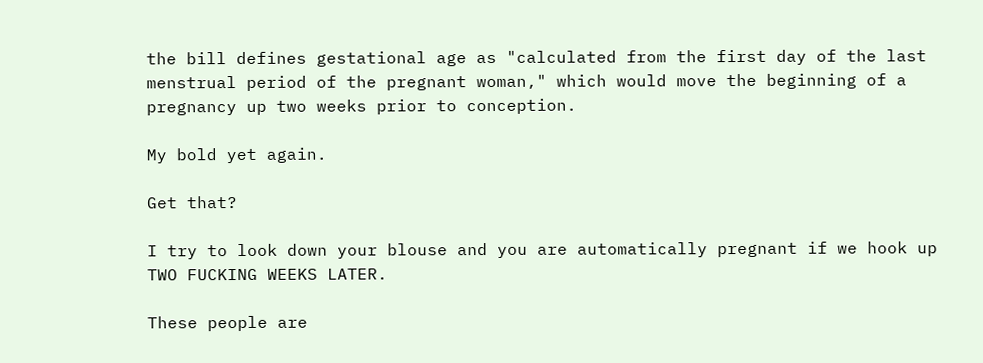the bill defines gestational age as "calculated from the first day of the last menstrual period of the pregnant woman," which would move the beginning of a pregnancy up two weeks prior to conception.

My bold yet again.

Get that?

I try to look down your blouse and you are automatically pregnant if we hook up TWO FUCKING WEEKS LATER.

These people are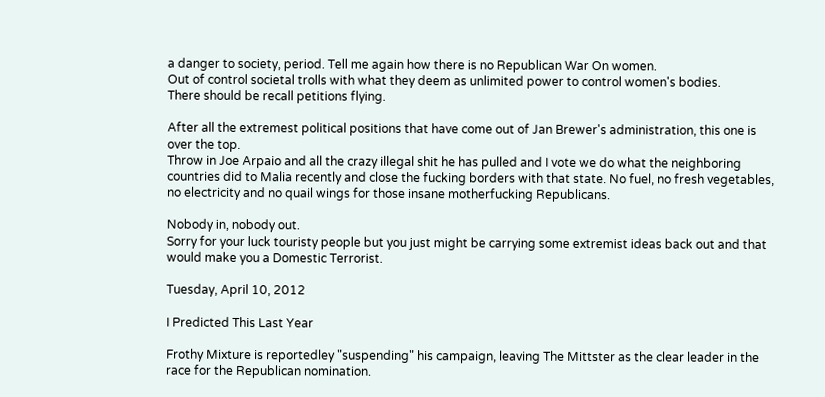a danger to society, period. Tell me again how there is no Republican War On women.
Out of control societal trolls with what they deem as unlimited power to control women's bodies.
There should be recall petitions flying.

After all the extremest political positions that have come out of Jan Brewer's administration, this one is over the top.
Throw in Joe Arpaio and all the crazy illegal shit he has pulled and I vote we do what the neighboring countries did to Malia recently and close the fucking borders with that state. No fuel, no fresh vegetables, no electricity and no quail wings for those insane motherfucking Republicans.

Nobody in, nobody out.
Sorry for your luck touristy people but you just might be carrying some extremist ideas back out and that would make you a Domestic Terrorist.

Tuesday, April 10, 2012

I Predicted This Last Year

Frothy Mixture is reportedley "suspending" his campaign, leaving The Mittster as the clear leader in the race for the Republican nomination.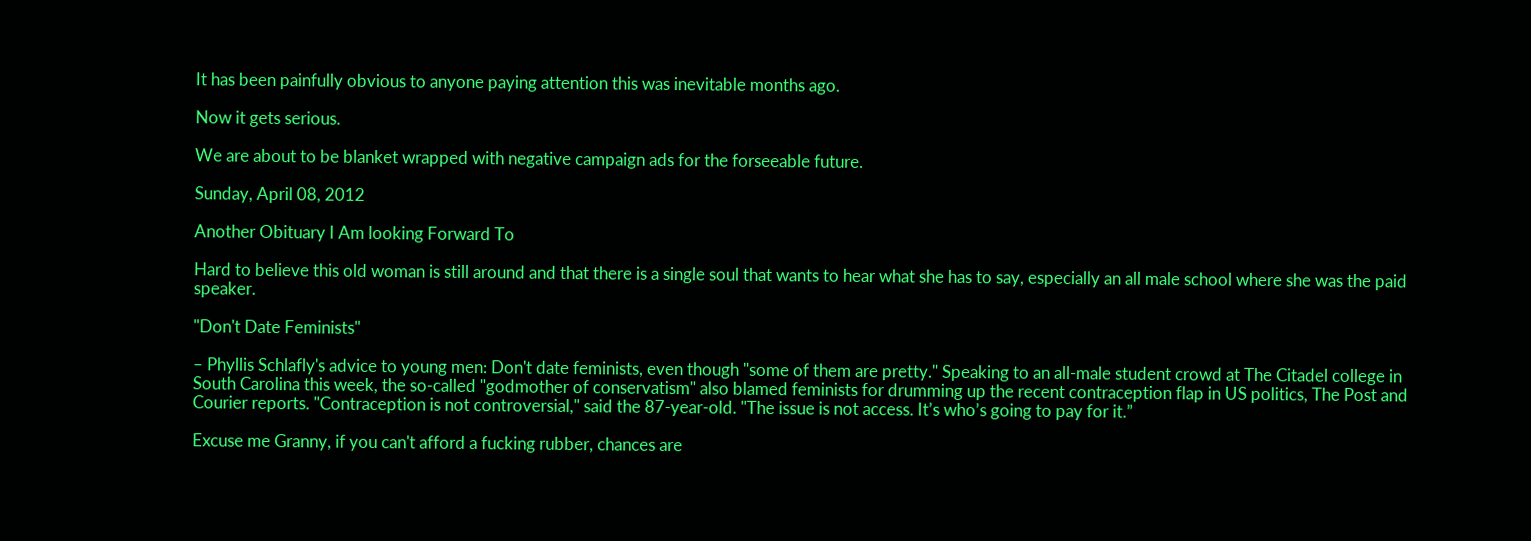It has been painfully obvious to anyone paying attention this was inevitable months ago.

Now it gets serious.

We are about to be blanket wrapped with negative campaign ads for the forseeable future.

Sunday, April 08, 2012

Another Obituary I Am looking Forward To

Hard to believe this old woman is still around and that there is a single soul that wants to hear what she has to say, especially an all male school where she was the paid speaker.

"Don't Date Feminists"

– Phyllis Schlafly's advice to young men: Don't date feminists, even though "some of them are pretty." Speaking to an all-male student crowd at The Citadel college in South Carolina this week, the so-called "godmother of conservatism" also blamed feminists for drumming up the recent contraception flap in US politics, The Post and Courier reports. "Contraception is not controversial," said the 87-year-old. "The issue is not access. It’s who’s going to pay for it.”

Excuse me Granny, if you can't afford a fucking rubber, chances are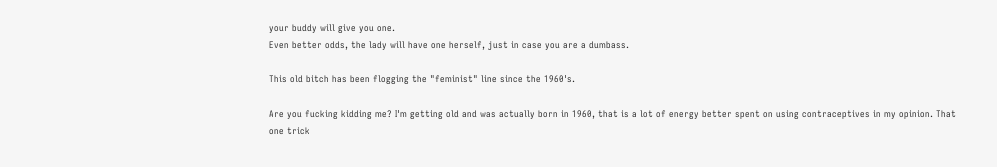your buddy will give you one.
Even better odds, the lady will have one herself, just in case you are a dumbass.

This old bitch has been flogging the "feminist" line since the 1960's.

Are you fucking kidding me? I'm getting old and was actually born in 1960, that is a lot of energy better spent on using contraceptives in my opinion. That one trick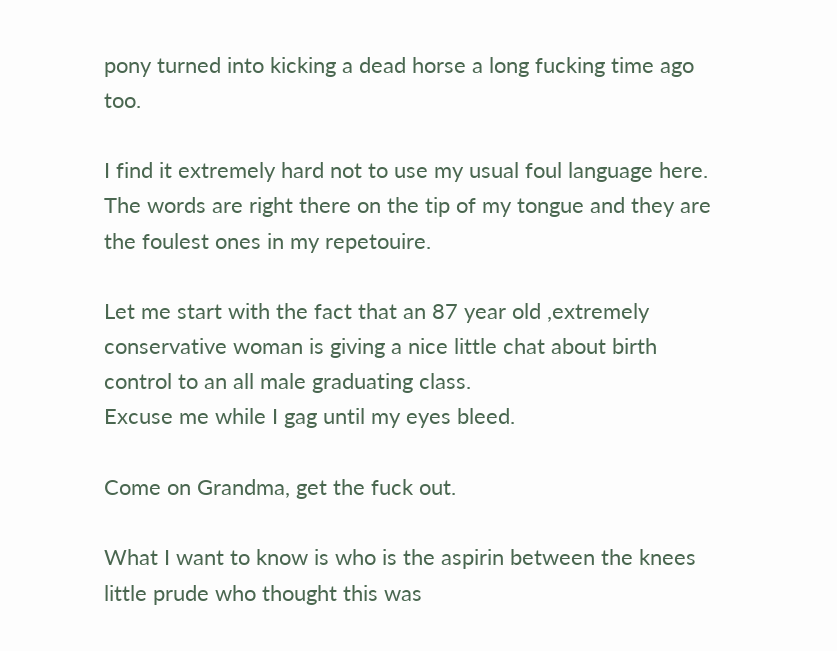pony turned into kicking a dead horse a long fucking time ago too.

I find it extremely hard not to use my usual foul language here.
The words are right there on the tip of my tongue and they are the foulest ones in my repetouire.

Let me start with the fact that an 87 year old ,extremely conservative woman is giving a nice little chat about birth control to an all male graduating class.
Excuse me while I gag until my eyes bleed.

Come on Grandma, get the fuck out.

What I want to know is who is the aspirin between the knees little prude who thought this was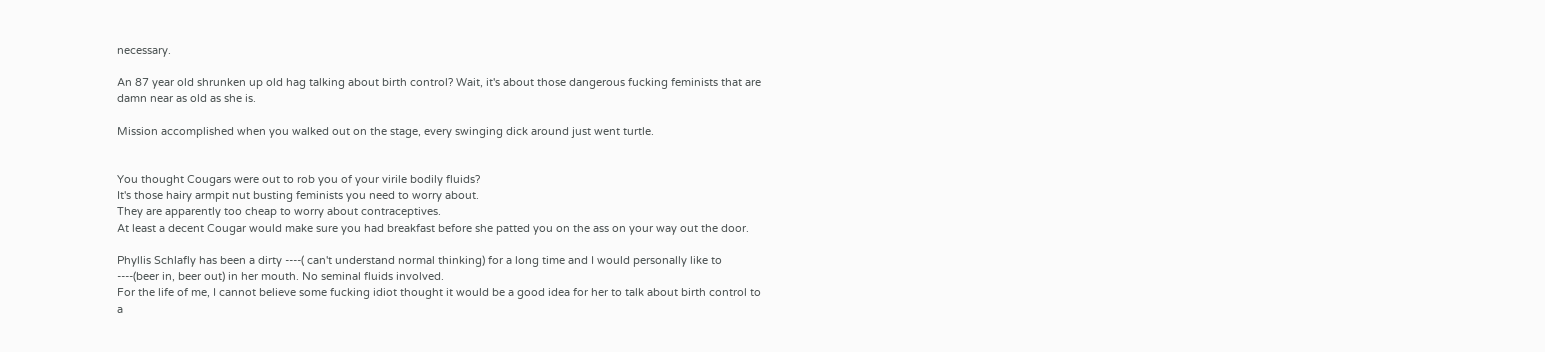necessary.

An 87 year old shrunken up old hag talking about birth control? Wait, it's about those dangerous fucking feminists that are damn near as old as she is.

Mission accomplished when you walked out on the stage, every swinging dick around just went turtle.


You thought Cougars were out to rob you of your virile bodily fluids?
It's those hairy armpit nut busting feminists you need to worry about.
They are apparently too cheap to worry about contraceptives.
At least a decent Cougar would make sure you had breakfast before she patted you on the ass on your way out the door.

Phyllis Schlafly has been a dirty ----( can't understand normal thinking) for a long time and I would personally like to ----(beer in, beer out) in her mouth. No seminal fluids involved.
For the life of me, I cannot believe some fucking idiot thought it would be a good idea for her to talk about birth control to a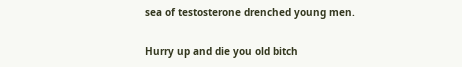sea of testosterone drenched young men.


Hurry up and die you old bitch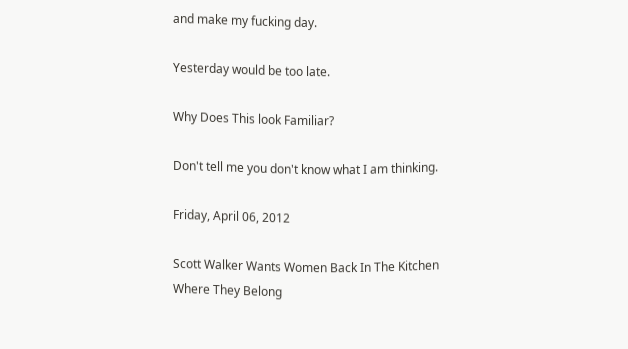and make my fucking day.

Yesterday would be too late.

Why Does This look Familiar?

Don't tell me you don't know what I am thinking.

Friday, April 06, 2012

Scott Walker Wants Women Back In The Kitchen Where They Belong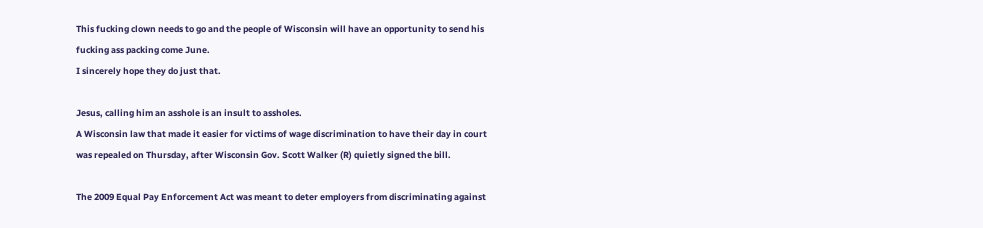This fucking clown needs to go and the people of Wisconsin will have an opportunity to send his fucking ass packing come June.
I sincerely hope they do just that.

Jesus, calling him an asshole is an insult to assholes.
A Wisconsin law that made it easier for victims of wage discrimination to have their day in court was repealed on Thursday, after Wisconsin Gov. Scott Walker (R) quietly signed the bill.

The 2009 Equal Pay Enforcement Act was meant to deter employers from discriminating against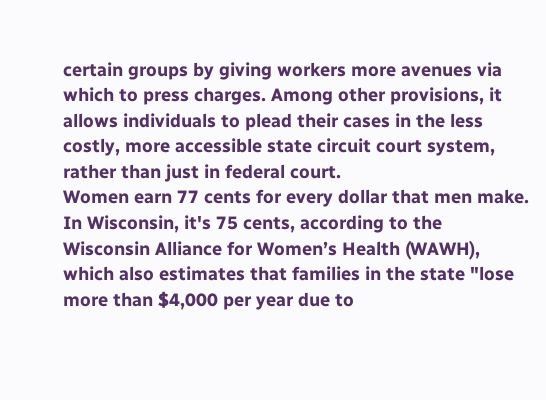certain groups by giving workers more avenues via which to press charges. Among other provisions, it allows individuals to plead their cases in the less costly, more accessible state circuit court system, rather than just in federal court.
Women earn 77 cents for every dollar that men make. In Wisconsin, it's 75 cents, according to the Wisconsin Alliance for Women’s Health (WAWH), which also estimates that families in the state "lose more than $4,000 per year due to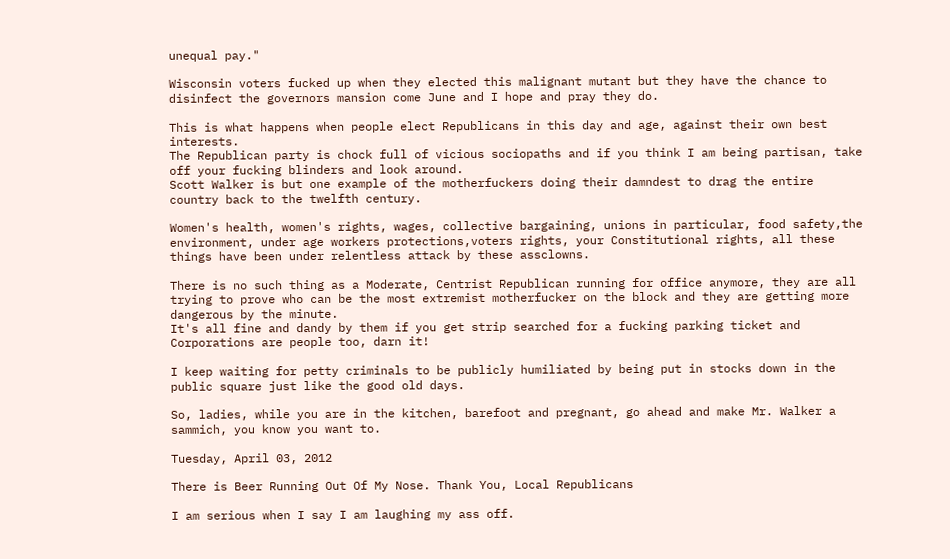unequal pay."

Wisconsin voters fucked up when they elected this malignant mutant but they have the chance to disinfect the governors mansion come June and I hope and pray they do.

This is what happens when people elect Republicans in this day and age, against their own best interests.
The Republican party is chock full of vicious sociopaths and if you think I am being partisan, take off your fucking blinders and look around.
Scott Walker is but one example of the motherfuckers doing their damndest to drag the entire country back to the twelfth century.

Women's health, women's rights, wages, collective bargaining, unions in particular, food safety,the environment, under age workers protections,voters rights, your Constitutional rights, all these things have been under relentless attack by these assclowns.

There is no such thing as a Moderate, Centrist Republican running for office anymore, they are all trying to prove who can be the most extremist motherfucker on the block and they are getting more dangerous by the minute.
It's all fine and dandy by them if you get strip searched for a fucking parking ticket and Corporations are people too, darn it!

I keep waiting for petty criminals to be publicly humiliated by being put in stocks down in the public square just like the good old days.

So, ladies, while you are in the kitchen, barefoot and pregnant, go ahead and make Mr. Walker a sammich, you know you want to.

Tuesday, April 03, 2012

There is Beer Running Out Of My Nose. Thank You, Local Republicans

I am serious when I say I am laughing my ass off.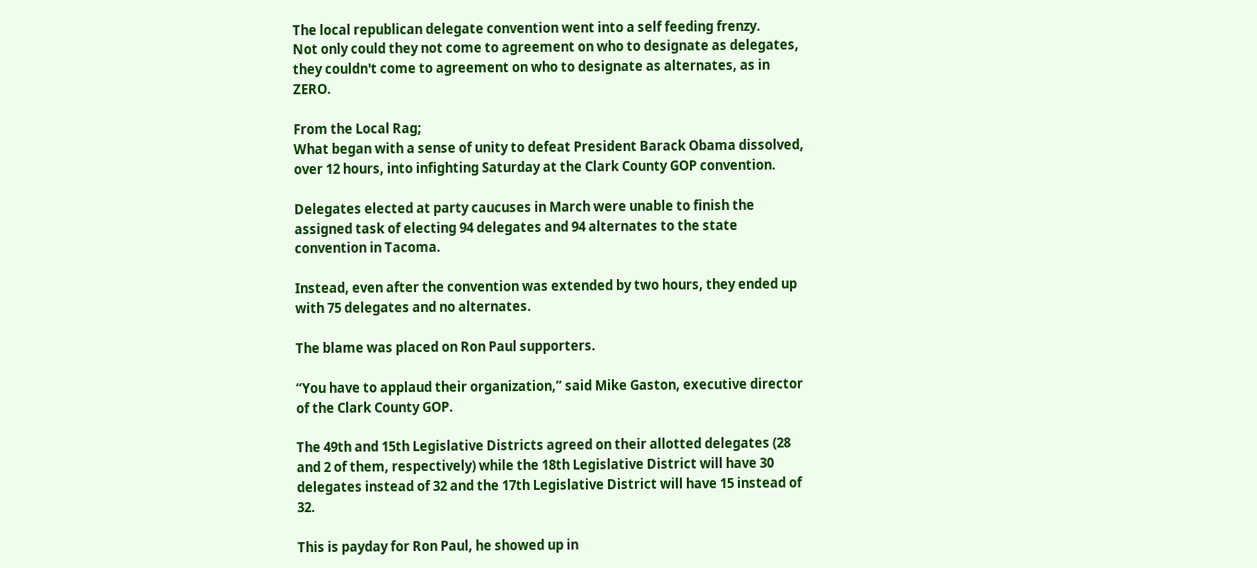The local republican delegate convention went into a self feeding frenzy.
Not only could they not come to agreement on who to designate as delegates, they couldn't come to agreement on who to designate as alternates, as in ZERO.

From the Local Rag;
What began with a sense of unity to defeat President Barack Obama dissolved, over 12 hours, into infighting Saturday at the Clark County GOP convention.

Delegates elected at party caucuses in March were unable to finish the assigned task of electing 94 delegates and 94 alternates to the state convention in Tacoma.

Instead, even after the convention was extended by two hours, they ended up with 75 delegates and no alternates.

The blame was placed on Ron Paul supporters.

“You have to applaud their organization,” said Mike Gaston, executive director of the Clark County GOP.

The 49th and 15th Legislative Districts agreed on their allotted delegates (28 and 2 of them, respectively) while the 18th Legislative District will have 30 delegates instead of 32 and the 17th Legislative District will have 15 instead of 32.

This is payday for Ron Paul, he showed up in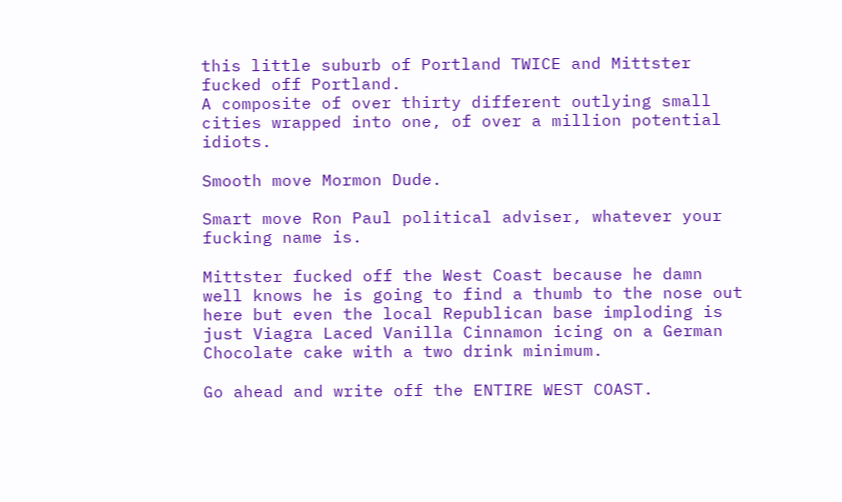this little suburb of Portland TWICE and Mittster fucked off Portland.
A composite of over thirty different outlying small cities wrapped into one, of over a million potential idiots.

Smooth move Mormon Dude.

Smart move Ron Paul political adviser, whatever your fucking name is.

Mittster fucked off the West Coast because he damn well knows he is going to find a thumb to the nose out here but even the local Republican base imploding is just Viagra Laced Vanilla Cinnamon icing on a German Chocolate cake with a two drink minimum.

Go ahead and write off the ENTIRE WEST COAST.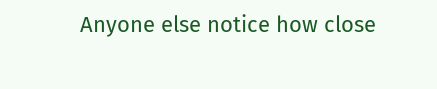Anyone else notice how close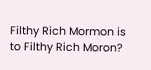Filthy Rich Mormon is to Filthy Rich Moron?